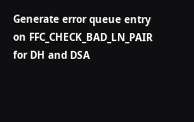Generate error queue entry on FFC_CHECK_BAD_LN_PAIR for DH and DSA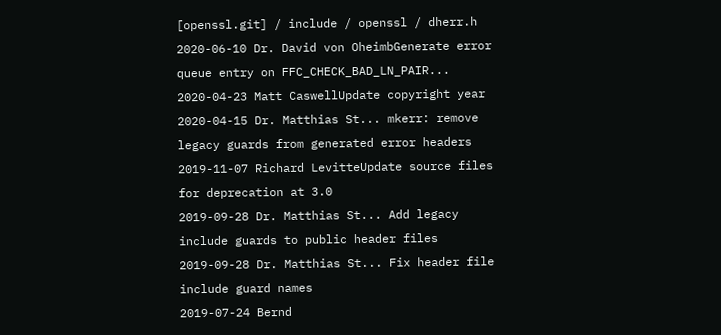[openssl.git] / include / openssl / dherr.h
2020-06-10 Dr. David von OheimbGenerate error queue entry on FFC_CHECK_BAD_LN_PAIR...
2020-04-23 Matt CaswellUpdate copyright year
2020-04-15 Dr. Matthias St... mkerr: remove legacy guards from generated error headers
2019-11-07 Richard LevitteUpdate source files for deprecation at 3.0
2019-09-28 Dr. Matthias St... Add legacy include guards to public header files
2019-09-28 Dr. Matthias St... Fix header file include guard names
2019-07-24 Bernd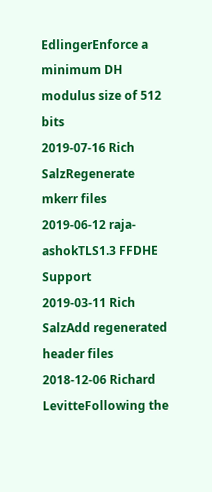EdlingerEnforce a minimum DH modulus size of 512 bits
2019-07-16 Rich SalzRegenerate mkerr files
2019-06-12 raja-ashokTLS1.3 FFDHE Support
2019-03-11 Rich SalzAdd regenerated header files
2018-12-06 Richard LevitteFollowing the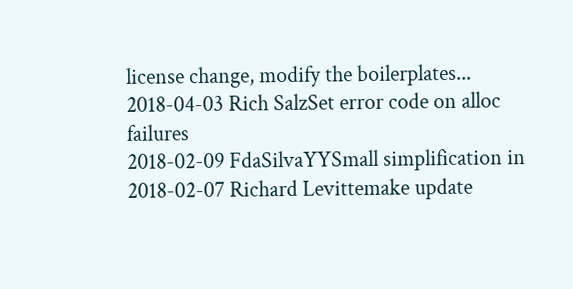license change, modify the boilerplates...
2018-04-03 Rich SalzSet error code on alloc failures
2018-02-09 FdaSilvaYYSmall simplification in
2018-02-07 Richard Levittemake update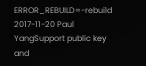ERROR_REBUILD=-rebuild
2017-11-20 Paul YangSupport public key and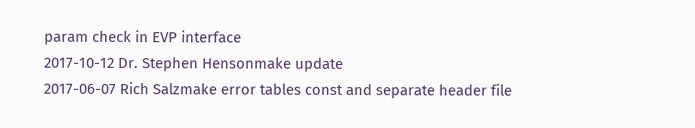param check in EVP interface
2017-10-12 Dr. Stephen Hensonmake update
2017-06-07 Rich Salzmake error tables const and separate header file